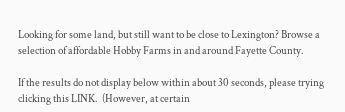Looking for some land, but still want to be close to Lexington? Browse a selection of affordable Hobby Farms in and around Fayette County.

If the results do not display below within about 30 seconds, please trying clicking this LINK.  (However, at certain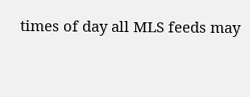times of day all MLS feeds may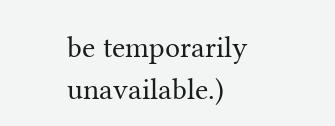be temporarily unavailable.)